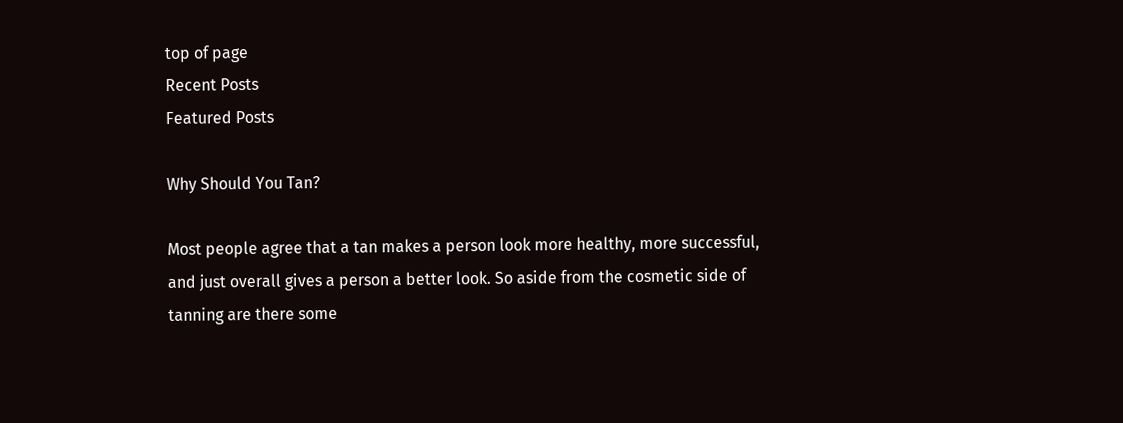top of page
Recent Posts
Featured Posts

Why Should You Tan?

Most people agree that a tan makes a person look more healthy, more successful, and just overall gives a person a better look. So aside from the cosmetic side of tanning are there some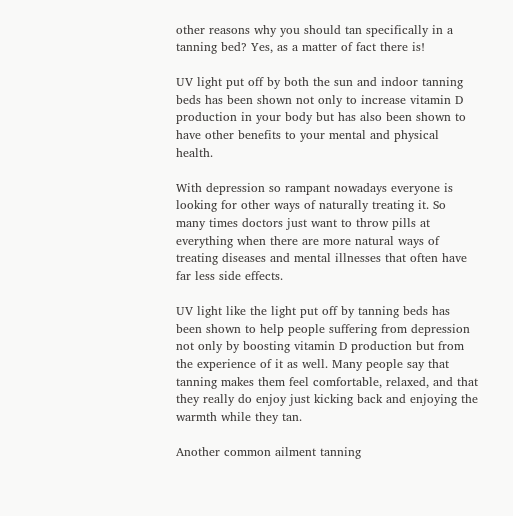other reasons why you should tan specifically in a tanning bed? Yes, as a matter of fact there is!

UV light put off by both the sun and indoor tanning beds has been shown not only to increase vitamin D production in your body but has also been shown to have other benefits to your mental and physical health.

With depression so rampant nowadays everyone is looking for other ways of naturally treating it. So many times doctors just want to throw pills at everything when there are more natural ways of treating diseases and mental illnesses that often have far less side effects.

UV light like the light put off by tanning beds has been shown to help people suffering from depression not only by boosting vitamin D production but from the experience of it as well. Many people say that tanning makes them feel comfortable, relaxed, and that they really do enjoy just kicking back and enjoying the warmth while they tan.

Another common ailment tanning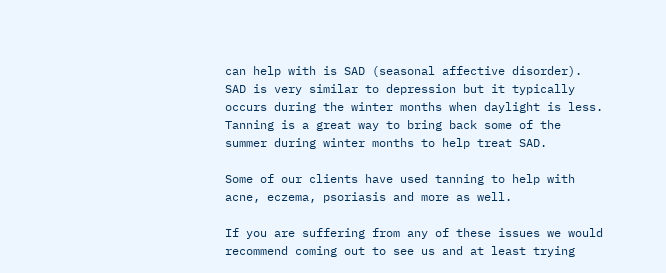can help with is SAD (seasonal affective disorder). SAD is very similar to depression but it typically occurs during the winter months when daylight is less. Tanning is a great way to bring back some of the summer during winter months to help treat SAD.

Some of our clients have used tanning to help with acne, eczema, psoriasis and more as well.

If you are suffering from any of these issues we would recommend coming out to see us and at least trying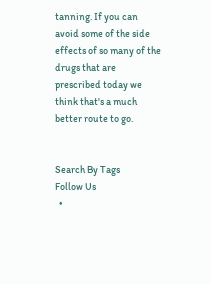tanning. If you can avoid some of the side effects of so many of the drugs that are prescribed today we think that's a much better route to go.


Search By Tags
Follow Us
  •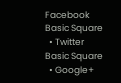Facebook Basic Square
  • Twitter Basic Square
  • Google+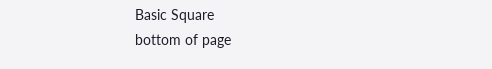Basic Square
bottom of page